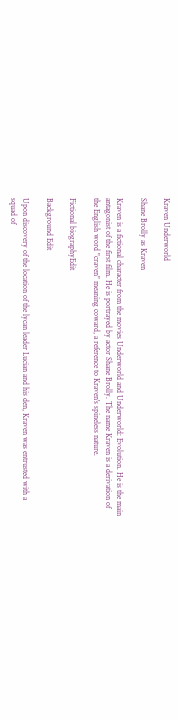Kraven Underworld

Shane Brolly as Kraven

Kraven is a fictional character from the movies Underworld and Underworld: Evolution. He is the main antagonist of the first film. He is portrayed by actor Shane Brolly. The name Kraven is a derivation of the English word "craven" meaning coward, a reference to Kraven's spineless nature.

Fictional biographyEdit

Background Edit

Upon discovery of the location of the lycan leader Lucian and his den, Kraven was entrusted with a squad of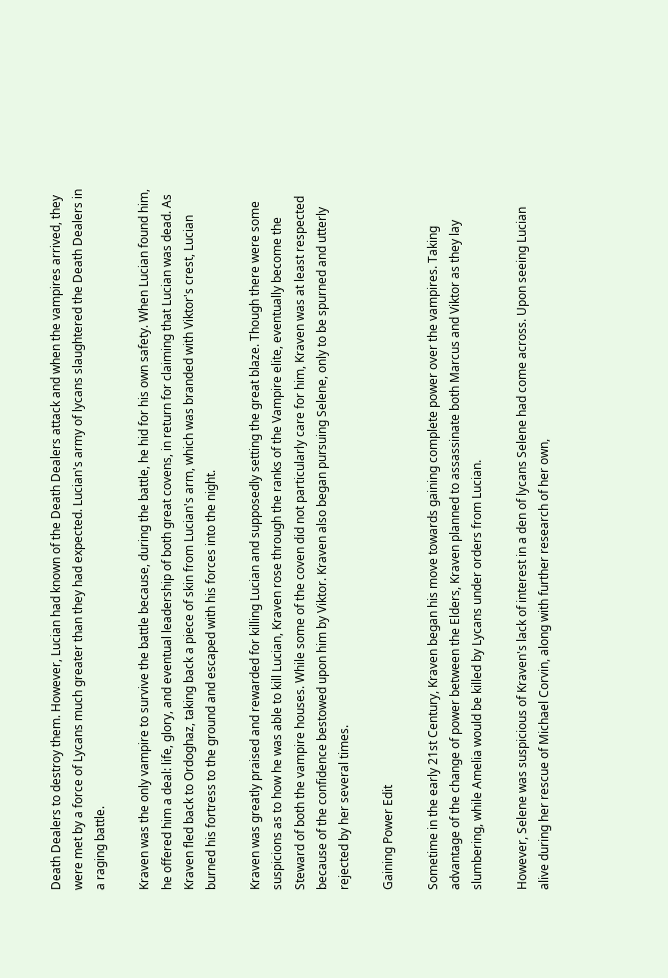Death Dealers to destroy them. However, Lucian had known of the Death Dealers attack and when the vampires arrived, they were met by a force of Lycans much greater than they had expected. Lucian's army of lycans slaughtered the Death Dealers in a raging battle.

Kraven was the only vampire to survive the battle because, during the battle, he hid for his own safety. When Lucian found him, he offered him a deal: life, glory, and eventual leadership of both great covens, in return for claiming that Lucian was dead. As Kraven fled back to Ordoghaz, taking back a piece of skin from Lucian's arm, which was branded with Viktor's crest, Lucian burned his fortress to the ground and escaped with his forces into the night.

Kraven was greatly praised and rewarded for killing Lucian and supposedly setting the great blaze. Though there were some suspicions as to how he was able to kill Lucian, Kraven rose through the ranks of the Vampire elite, eventually become the Steward of both the vampire houses. While some of the coven did not particularly care for him, Kraven was at least respected because of the confidence bestowed upon him by Viktor. Kraven also began pursuing Selene, only to be spurned and utterly rejected by her several times.

Gaining Power Edit

Sometime in the early 21st Century, Kraven began his move towards gaining complete power over the vampires. Taking advantage of the change of power between the Elders, Kraven planned to assassinate both Marcus and Viktor as they lay slumbering, while Amelia would be killed by Lycans under orders from Lucian.

However, Selene was suspicious of Kraven's lack of interest in a den of lycans Selene had come across. Upon seeing Lucian alive during her rescue of Michael Corvin, along with further research of her own,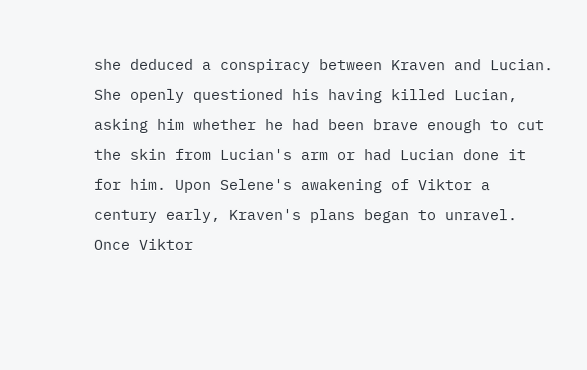she deduced a conspiracy between Kraven and Lucian. She openly questioned his having killed Lucian, asking him whether he had been brave enough to cut the skin from Lucian's arm or had Lucian done it for him. Upon Selene's awakening of Viktor a century early, Kraven's plans began to unravel. Once Viktor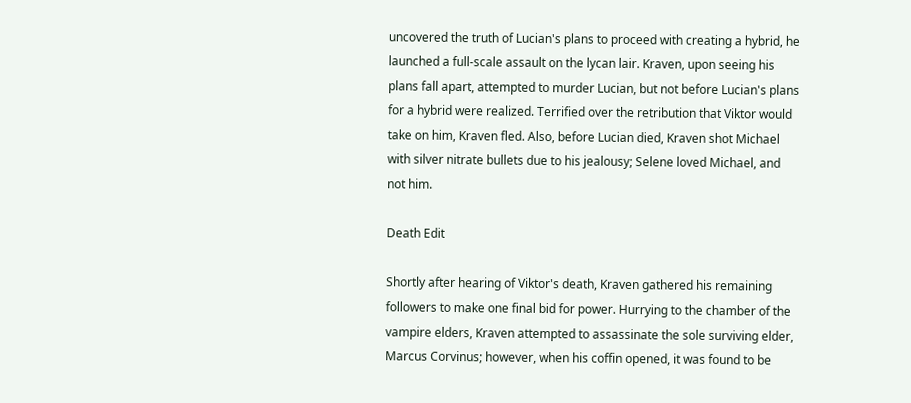uncovered the truth of Lucian's plans to proceed with creating a hybrid, he launched a full-scale assault on the lycan lair. Kraven, upon seeing his plans fall apart, attempted to murder Lucian, but not before Lucian's plans for a hybrid were realized. Terrified over the retribution that Viktor would take on him, Kraven fled. Also, before Lucian died, Kraven shot Michael with silver nitrate bullets due to his jealousy; Selene loved Michael, and not him.

Death Edit

Shortly after hearing of Viktor's death, Kraven gathered his remaining followers to make one final bid for power. Hurrying to the chamber of the vampire elders, Kraven attempted to assassinate the sole surviving elder, Marcus Corvinus; however, when his coffin opened, it was found to be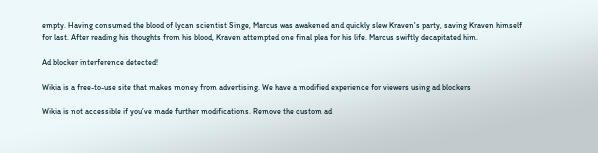empty. Having consumed the blood of lycan scientist Singe, Marcus was awakened and quickly slew Kraven's party, saving Kraven himself for last. After reading his thoughts from his blood, Kraven attempted one final plea for his life. Marcus swiftly decapitated him.

Ad blocker interference detected!

Wikia is a free-to-use site that makes money from advertising. We have a modified experience for viewers using ad blockers

Wikia is not accessible if you’ve made further modifications. Remove the custom ad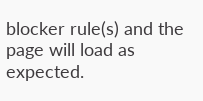blocker rule(s) and the page will load as expected.